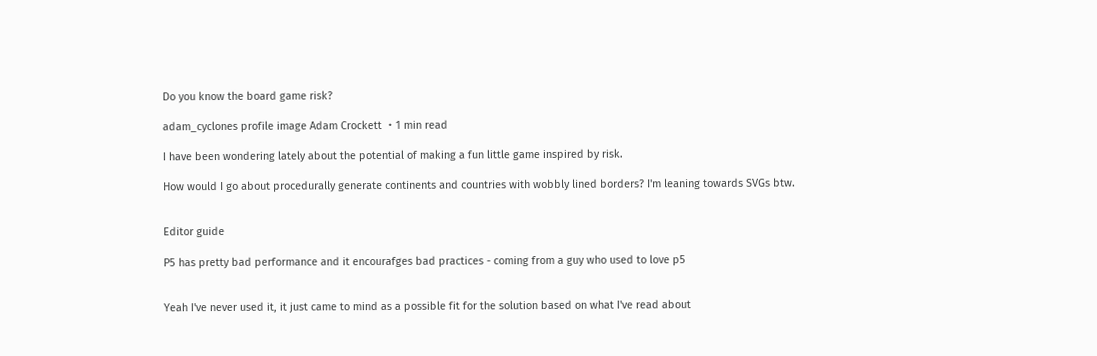Do you know the board game risk?

adam_cyclones profile image Adam Crockett ・1 min read

I have been wondering lately about the potential of making a fun little game inspired by risk.

How would I go about procedurally generate continents and countries with wobbly lined borders? I'm leaning towards SVGs btw.


Editor guide

P5 has pretty bad performance and it encourafges bad practices - coming from a guy who used to love p5


Yeah I've never used it, it just came to mind as a possible fit for the solution based on what I've read about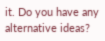it. Do you have any alternative ideas?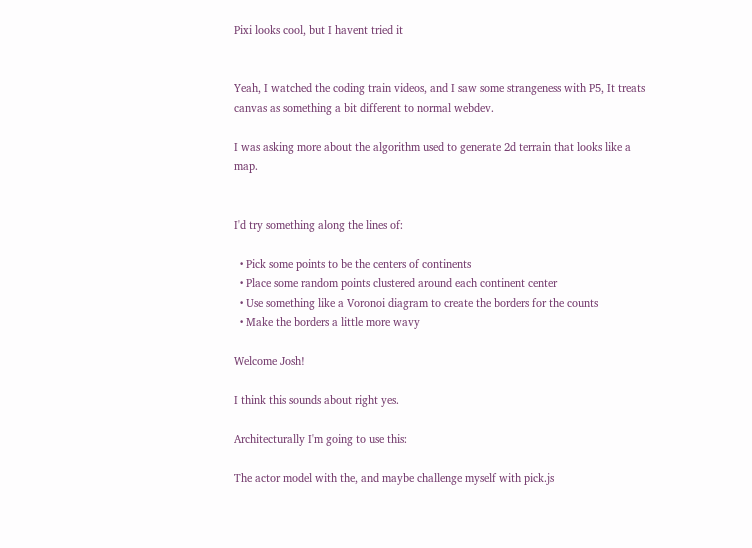Pixi looks cool, but I havent tried it


Yeah, I watched the coding train videos, and I saw some strangeness with P5, It treats canvas as something a bit different to normal webdev.

I was asking more about the algorithm used to generate 2d terrain that looks like a map.


I'd try something along the lines of:

  • Pick some points to be the centers of continents
  • Place some random points clustered around each continent center
  • Use something like a Voronoi diagram to create the borders for the counts
  • Make the borders a little more wavy

Welcome Josh!

I think this sounds about right yes.

Architecturally I'm going to use this:

The actor model with the, and maybe challenge myself with pick.js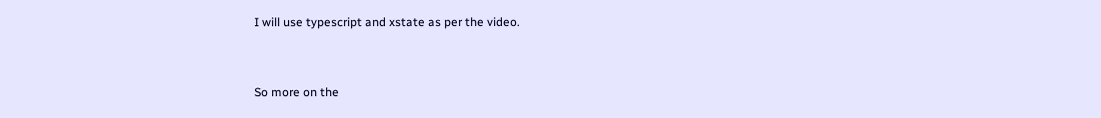I will use typescript and xstate as per the video.


So more on the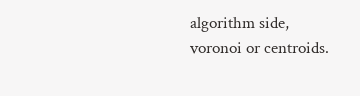algorithm side, voronoi or centroids.